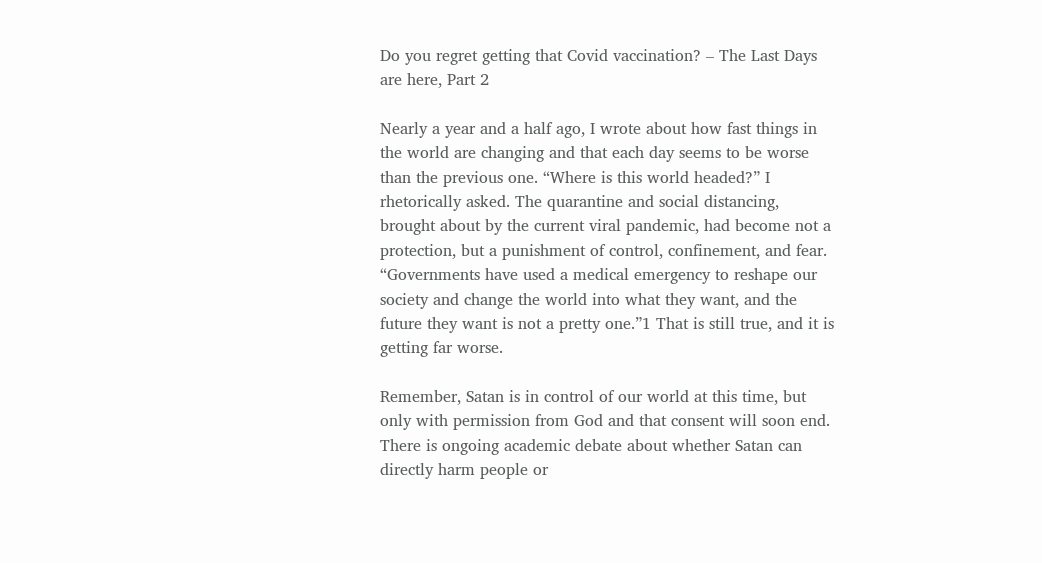Do you regret getting that Covid vaccination? – The Last Days are here, Part 2

Nearly a year and a half ago, I wrote about how fast things in the world are changing and that each day seems to be worse than the previous one. “Where is this world headed?” I rhetorically asked. The quarantine and social distancing, brought about by the current viral pandemic, had become not a protection, but a punishment of control, confinement, and fear. “Governments have used a medical emergency to reshape our society and change the world into what they want, and the future they want is not a pretty one.”1 That is still true, and it is getting far worse.

Remember, Satan is in control of our world at this time, but only with permission from God and that consent will soon end. There is ongoing academic debate about whether Satan can directly harm people or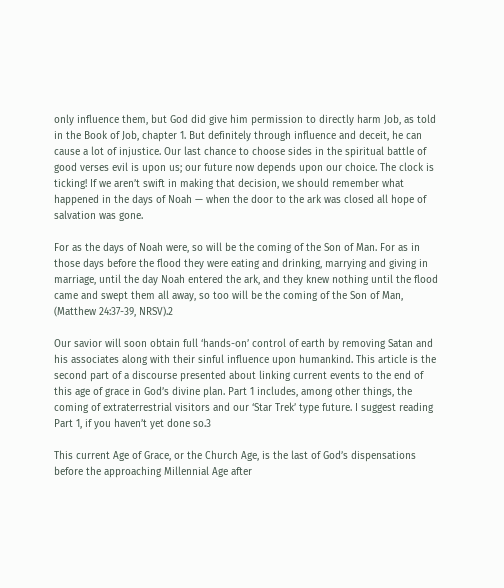only influence them, but God did give him permission to directly harm Job, as told in the Book of Job, chapter 1. But definitely through influence and deceit, he can cause a lot of injustice. Our last chance to choose sides in the spiritual battle of good verses evil is upon us; our future now depends upon our choice. The clock is ticking! If we aren’t swift in making that decision, we should remember what happened in the days of Noah — when the door to the ark was closed all hope of salvation was gone.

For as the days of Noah were, so will be the coming of the Son of Man. For as in those days before the flood they were eating and drinking, marrying and giving in marriage, until the day Noah entered the ark, and they knew nothing until the flood came and swept them all away, so too will be the coming of the Son of Man, (Matthew 24:37-39, NRSV).2

Our savior will soon obtain full ‘hands-on’ control of earth by removing Satan and his associates along with their sinful influence upon humankind. This article is the second part of a discourse presented about linking current events to the end of this age of grace in God’s divine plan. Part 1 includes, among other things, the coming of extraterrestrial visitors and our ‘Star Trek’ type future. I suggest reading Part 1, if you haven’t yet done so.3

This current Age of Grace, or the Church Age, is the last of God’s dispensations before the approaching Millennial Age after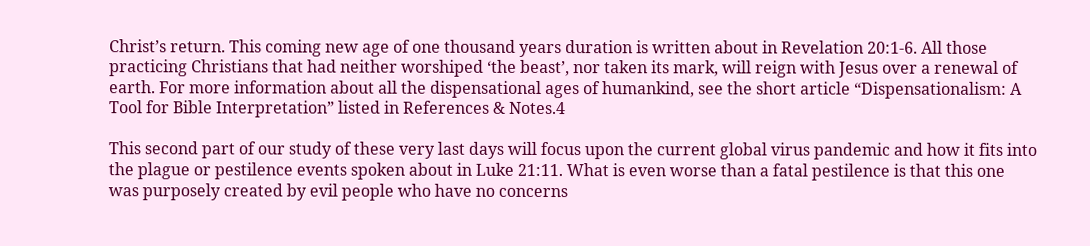Christ’s return. This coming new age of one thousand years duration is written about in Revelation 20:1-6. All those practicing Christians that had neither worshiped ‘the beast’, nor taken its mark, will reign with Jesus over a renewal of earth. For more information about all the dispensational ages of humankind, see the short article “Dispensationalism: A Tool for Bible Interpretation” listed in References & Notes.4

This second part of our study of these very last days will focus upon the current global virus pandemic and how it fits into the plague or pestilence events spoken about in Luke 21:11. What is even worse than a fatal pestilence is that this one was purposely created by evil people who have no concerns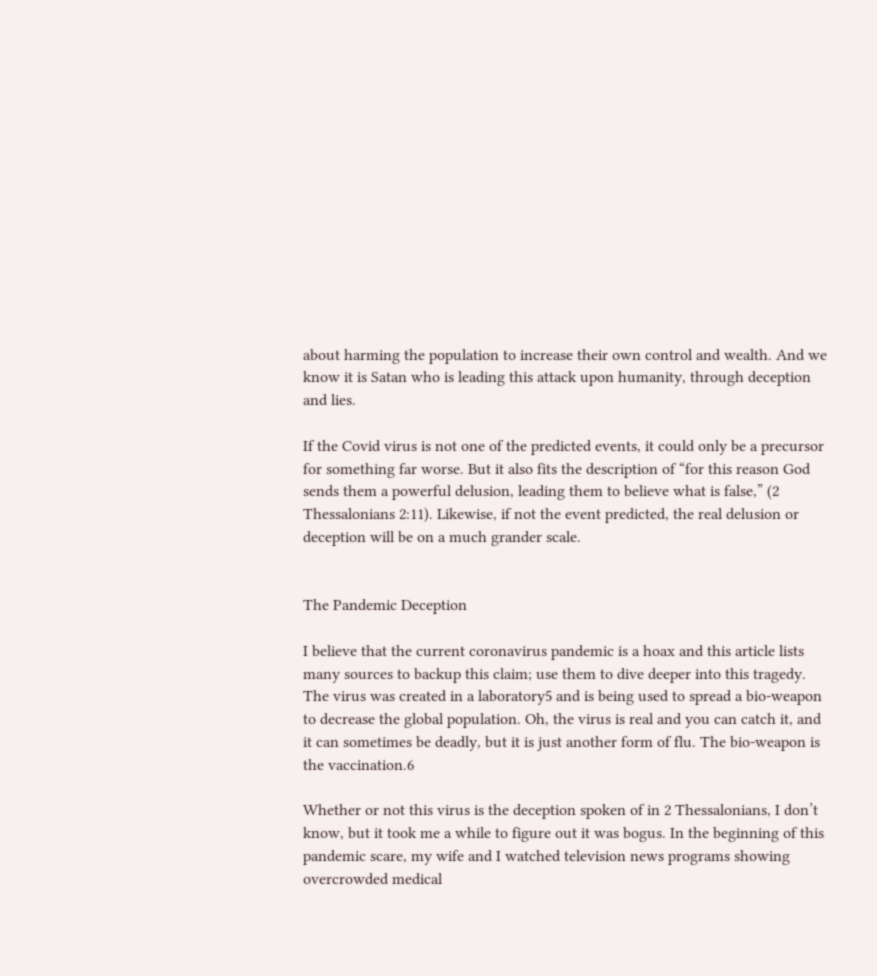about harming the population to increase their own control and wealth. And we know it is Satan who is leading this attack upon humanity, through deception and lies.

If the Covid virus is not one of the predicted events, it could only be a precursor for something far worse. But it also fits the description of “for this reason God sends them a powerful delusion, leading them to believe what is false,” (2 Thessalonians 2:11). Likewise, if not the event predicted, the real delusion or deception will be on a much grander scale.


The Pandemic Deception

I believe that the current coronavirus pandemic is a hoax and this article lists many sources to backup this claim; use them to dive deeper into this tragedy. The virus was created in a laboratory5 and is being used to spread a bio-weapon to decrease the global population. Oh, the virus is real and you can catch it, and it can sometimes be deadly, but it is just another form of flu. The bio-weapon is the vaccination.6

Whether or not this virus is the deception spoken of in 2 Thessalonians, I don’t know, but it took me a while to figure out it was bogus. In the beginning of this pandemic scare, my wife and I watched television news programs showing overcrowded medical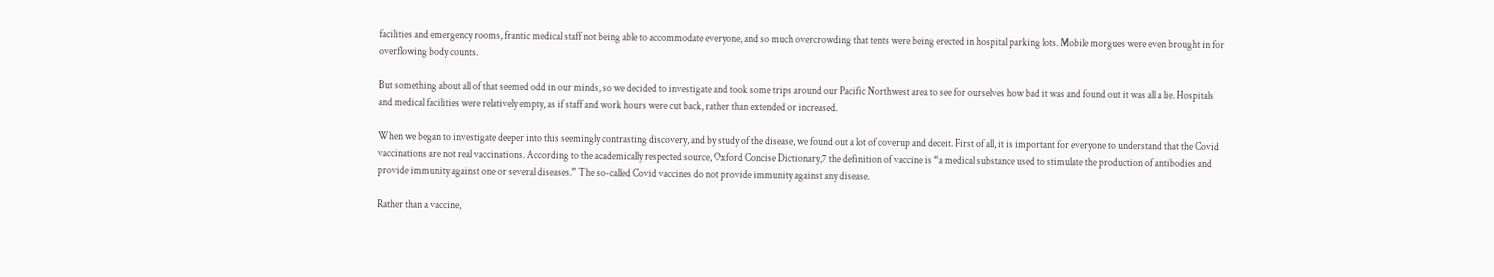facilities and emergency rooms, frantic medical staff not being able to accommodate everyone, and so much overcrowding that tents were being erected in hospital parking lots. Mobile morgues were even brought in for overflowing body counts.

But something about all of that seemed odd in our minds, so we decided to investigate and took some trips around our Pacific Northwest area to see for ourselves how bad it was and found out it was all a lie. Hospitals and medical facilities were relatively empty, as if staff and work hours were cut back, rather than extended or increased.

When we began to investigate deeper into this seemingly contrasting discovery, and by study of the disease, we found out a lot of coverup and deceit. First of all, it is important for everyone to understand that the Covid vaccinations are not real vaccinations. According to the academically respected source, Oxford Concise Dictionary,7 the definition of vaccine is “a medical substance used to stimulate the production of antibodies and provide immunity against one or several diseases.” The so-called Covid vaccines do not provide immunity against any disease.

Rather than a vaccine,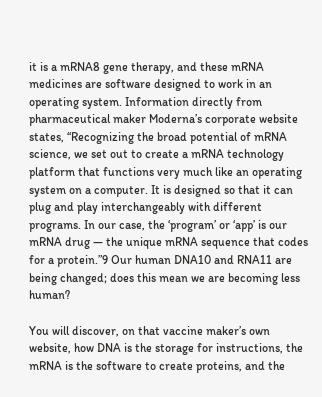it is a mRNA8 gene therapy, and these mRNA medicines are software designed to work in an operating system. Information directly from pharmaceutical maker Moderna’s corporate website states, “Recognizing the broad potential of mRNA science, we set out to create a mRNA technology platform that functions very much like an operating system on a computer. It is designed so that it can plug and play interchangeably with different programs. In our case, the ‘program’ or ‘app’ is our mRNA drug — the unique mRNA sequence that codes for a protein.”9 Our human DNA10 and RNA11 are being changed; does this mean we are becoming less human?

You will discover, on that vaccine maker’s own website, how DNA is the storage for instructions, the mRNA is the software to create proteins, and the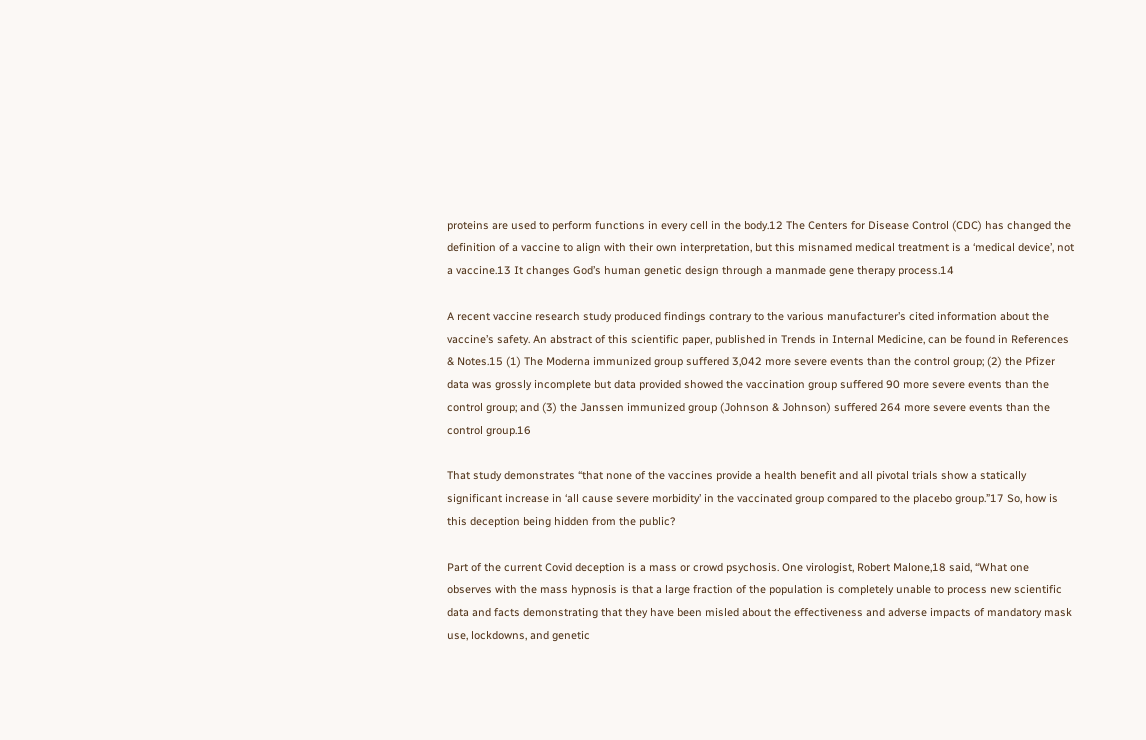proteins are used to perform functions in every cell in the body.12 The Centers for Disease Control (CDC) has changed the definition of a vaccine to align with their own interpretation, but this misnamed medical treatment is a ‘medical device’, not a vaccine.13 It changes God’s human genetic design through a manmade gene therapy process.14

A recent vaccine research study produced findings contrary to the various manufacturer’s cited information about the vaccine’s safety. An abstract of this scientific paper, published in Trends in Internal Medicine, can be found in References & Notes.15 (1) The Moderna immunized group suffered 3,042 more severe events than the control group; (2) the Pfizer data was grossly incomplete but data provided showed the vaccination group suffered 90 more severe events than the control group; and (3) the Janssen immunized group (Johnson & Johnson) suffered 264 more severe events than the control group.16

That study demonstrates “that none of the vaccines provide a health benefit and all pivotal trials show a statically significant increase in ‘all cause severe morbidity’ in the vaccinated group compared to the placebo group.”17 So, how is this deception being hidden from the public?

Part of the current Covid deception is a mass or crowd psychosis. One virologist, Robert Malone,18 said, “What one observes with the mass hypnosis is that a large fraction of the population is completely unable to process new scientific data and facts demonstrating that they have been misled about the effectiveness and adverse impacts of mandatory mask use, lockdowns, and genetic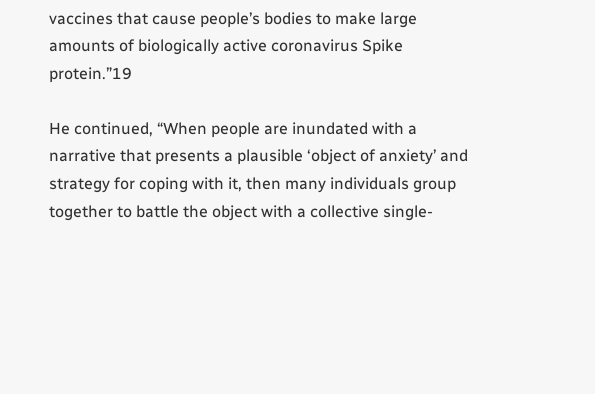vaccines that cause people’s bodies to make large amounts of biologically active coronavirus Spike protein.”19

He continued, “When people are inundated with a narrative that presents a plausible ‘object of anxiety’ and strategy for coping with it, then many individuals group together to battle the object with a collective single-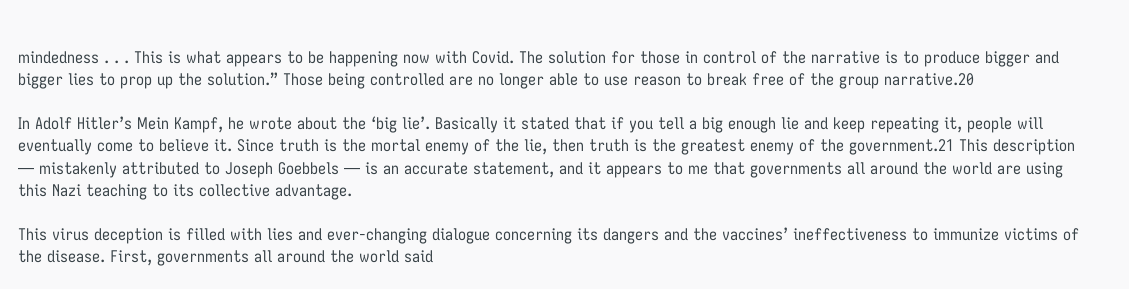mindedness . . . This is what appears to be happening now with Covid. The solution for those in control of the narrative is to produce bigger and bigger lies to prop up the solution.” Those being controlled are no longer able to use reason to break free of the group narrative.20

In Adolf Hitler’s Mein Kampf, he wrote about the ‘big lie’. Basically it stated that if you tell a big enough lie and keep repeating it, people will eventually come to believe it. Since truth is the mortal enemy of the lie, then truth is the greatest enemy of the government.21 This description — mistakenly attributed to Joseph Goebbels — is an accurate statement, and it appears to me that governments all around the world are using this Nazi teaching to its collective advantage.

This virus deception is filled with lies and ever-changing dialogue concerning its dangers and the vaccines’ ineffectiveness to immunize victims of the disease. First, governments all around the world said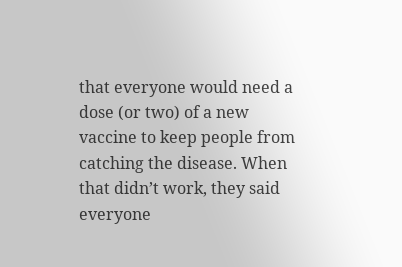that everyone would need a dose (or two) of a new vaccine to keep people from catching the disease. When that didn’t work, they said everyone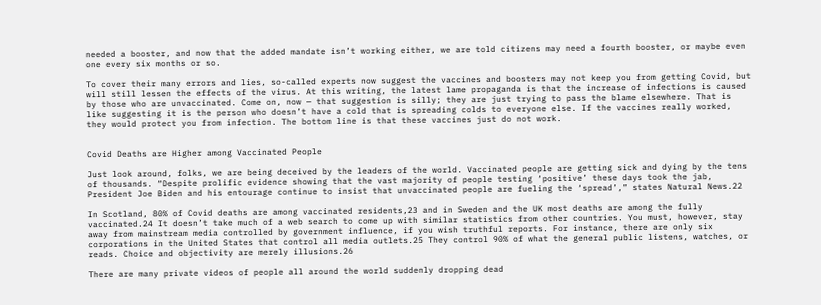needed a booster, and now that the added mandate isn’t working either, we are told citizens may need a fourth booster, or maybe even one every six months or so.

To cover their many errors and lies, so-called experts now suggest the vaccines and boosters may not keep you from getting Covid, but will still lessen the effects of the virus. At this writing, the latest lame propaganda is that the increase of infections is caused by those who are unvaccinated. Come on, now — that suggestion is silly; they are just trying to pass the blame elsewhere. That is like suggesting it is the person who doesn’t have a cold that is spreading colds to everyone else. If the vaccines really worked, they would protect you from infection. The bottom line is that these vaccines just do not work.


Covid Deaths are Higher among Vaccinated People

Just look around, folks, we are being deceived by the leaders of the world. Vaccinated people are getting sick and dying by the tens of thousands. “Despite prolific evidence showing that the vast majority of people testing ‘positive’ these days took the jab, President Joe Biden and his entourage continue to insist that unvaccinated people are fueling the ‘spread’,” states Natural News.22

In Scotland, 80% of Covid deaths are among vaccinated residents,23 and in Sweden and the UK most deaths are among the fully vaccinated.24 It doesn’t take much of a web search to come up with similar statistics from other countries. You must, however, stay away from mainstream media controlled by government influence, if you wish truthful reports. For instance, there are only six corporations in the United States that control all media outlets.25 They control 90% of what the general public listens, watches, or reads. Choice and objectivity are merely illusions.26

There are many private videos of people all around the world suddenly dropping dead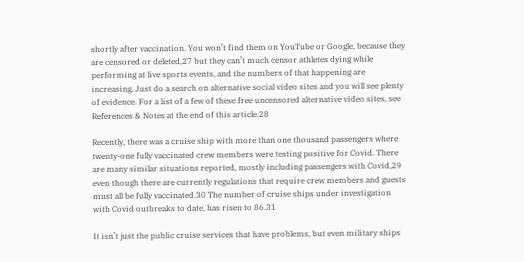shortly after vaccination. You won’t find them on YouTube or Google, because they are censored or deleted,27 but they can’t much censor athletes dying while performing at live sports events, and the numbers of that happening are increasing. Just do a search on alternative social video sites and you will see plenty of evidence. For a list of a few of these free uncensored alternative video sites, see References & Notes at the end of this article.28

Recently, there was a cruise ship with more than one thousand passengers where twenty-one fully vaccinated crew members were testing positive for Covid. There are many similar situations reported, mostly including passengers with Covid,29 even though there are currently regulations that require crew members and guests must all be fully vaccinated.30 The number of cruise ships under investigation with Covid outbreaks to date, has risen to 86.31

It isn’t just the public cruise services that have problems, but even military ships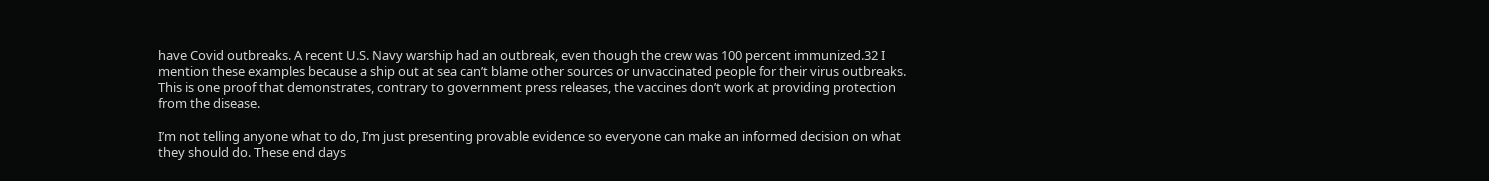have Covid outbreaks. A recent U.S. Navy warship had an outbreak, even though the crew was 100 percent immunized.32 I mention these examples because a ship out at sea can’t blame other sources or unvaccinated people for their virus outbreaks. This is one proof that demonstrates, contrary to government press releases, the vaccines don’t work at providing protection from the disease.

I’m not telling anyone what to do, I’m just presenting provable evidence so everyone can make an informed decision on what they should do. These end days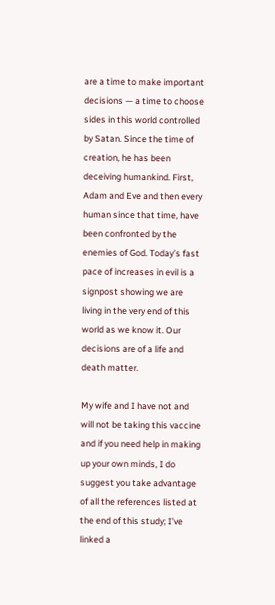are a time to make important decisions — a time to choose sides in this world controlled by Satan. Since the time of creation, he has been deceiving humankind. First, Adam and Eve and then every human since that time, have been confronted by the enemies of God. Today’s fast pace of increases in evil is a signpost showing we are living in the very end of this world as we know it. Our decisions are of a life and death matter.

My wife and I have not and will not be taking this vaccine and if you need help in making up your own minds, I do suggest you take advantage of all the references listed at the end of this study; I’ve linked a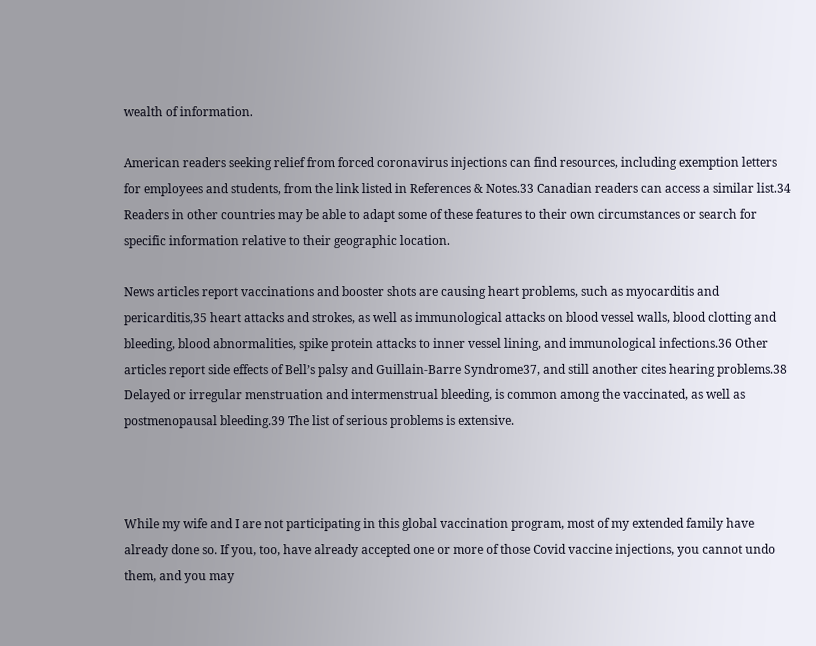wealth of information.

American readers seeking relief from forced coronavirus injections can find resources, including exemption letters for employees and students, from the link listed in References & Notes.33 Canadian readers can access a similar list.34 Readers in other countries may be able to adapt some of these features to their own circumstances or search for specific information relative to their geographic location.

News articles report vaccinations and booster shots are causing heart problems, such as myocarditis and pericarditis,35 heart attacks and strokes, as well as immunological attacks on blood vessel walls, blood clotting and bleeding, blood abnormalities, spike protein attacks to inner vessel lining, and immunological infections.36 Other articles report side effects of Bell’s palsy and Guillain-Barre Syndrome37, and still another cites hearing problems.38 Delayed or irregular menstruation and intermenstrual bleeding, is common among the vaccinated, as well as postmenopausal bleeding.39 The list of serious problems is extensive.



While my wife and I are not participating in this global vaccination program, most of my extended family have already done so. If you, too, have already accepted one or more of those Covid vaccine injections, you cannot undo them, and you may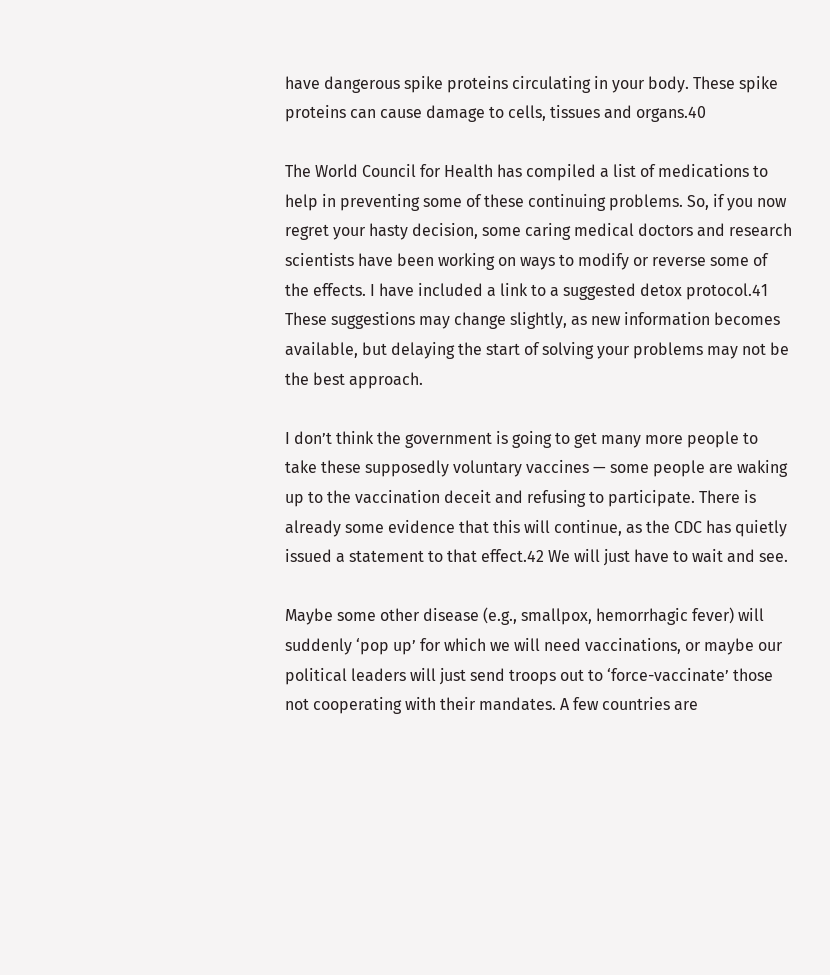have dangerous spike proteins circulating in your body. These spike proteins can cause damage to cells, tissues and organs.40

The World Council for Health has compiled a list of medications to help in preventing some of these continuing problems. So, if you now regret your hasty decision, some caring medical doctors and research scientists have been working on ways to modify or reverse some of the effects. I have included a link to a suggested detox protocol.41 These suggestions may change slightly, as new information becomes available, but delaying the start of solving your problems may not be the best approach.

I don’t think the government is going to get many more people to take these supposedly voluntary vaccines — some people are waking up to the vaccination deceit and refusing to participate. There is already some evidence that this will continue, as the CDC has quietly issued a statement to that effect.42 We will just have to wait and see.

Maybe some other disease (e.g., smallpox, hemorrhagic fever) will suddenly ‘pop up’ for which we will need vaccinations, or maybe our political leaders will just send troops out to ‘force-vaccinate’ those not cooperating with their mandates. A few countries are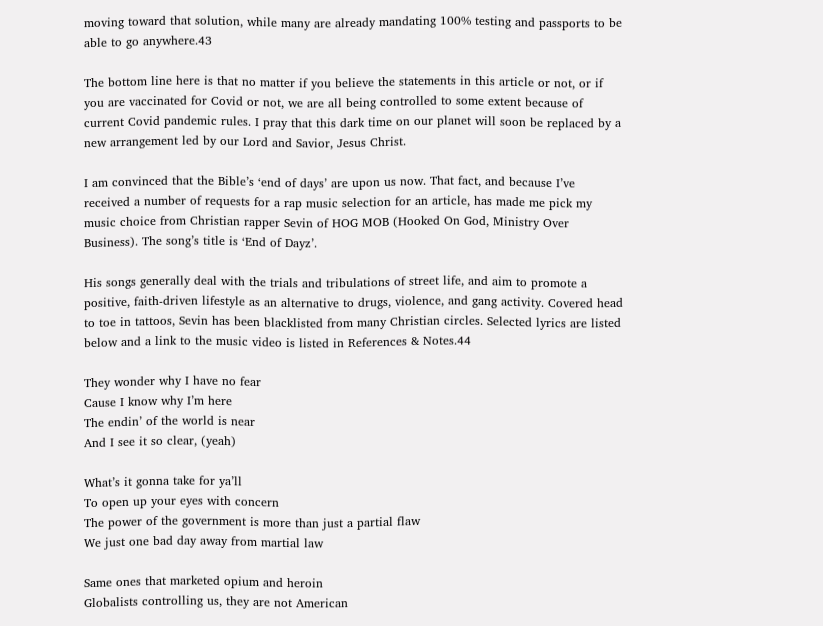moving toward that solution, while many are already mandating 100% testing and passports to be able to go anywhere.43

The bottom line here is that no matter if you believe the statements in this article or not, or if you are vaccinated for Covid or not, we are all being controlled to some extent because of current Covid pandemic rules. I pray that this dark time on our planet will soon be replaced by a new arrangement led by our Lord and Savior, Jesus Christ.

I am convinced that the Bible’s ‘end of days’ are upon us now. That fact, and because I’ve received a number of requests for a rap music selection for an article, has made me pick my music choice from Christian rapper Sevin of HOG MOB (Hooked On God, Ministry Over Business). The song’s title is ‘End of Dayz’.

His songs generally deal with the trials and tribulations of street life, and aim to promote a positive, faith-driven lifestyle as an alternative to drugs, violence, and gang activity. Covered head to toe in tattoos, Sevin has been blacklisted from many Christian circles. Selected lyrics are listed below and a link to the music video is listed in References & Notes.44

They wonder why I have no fear
Cause I know why I’m here
The endin’ of the world is near
And I see it so clear, (yeah)

What’s it gonna take for ya’ll
To open up your eyes with concern
The power of the government is more than just a partial flaw
We just one bad day away from martial law

Same ones that marketed opium and heroin
Globalists controlling us, they are not American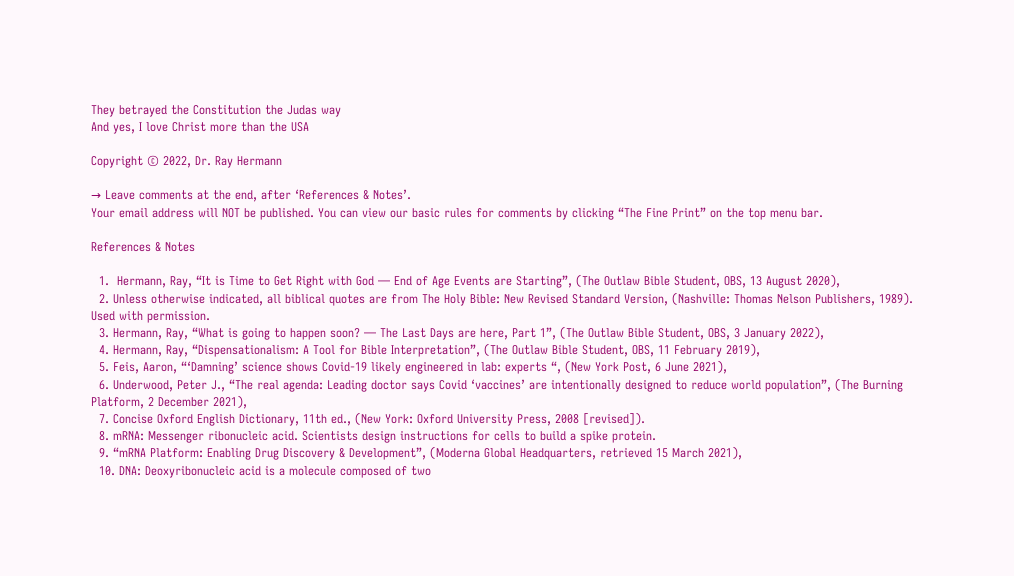They betrayed the Constitution the Judas way
And yes, I love Christ more than the USA

Copyright © 2022, Dr. Ray Hermann

→ Leave comments at the end, after ‘References & Notes’.
Your email address will NOT be published. You can view our basic rules for comments by clicking “The Fine Print” on the top menu bar.

References & Notes

  1.  Hermann, Ray, “It is Time to Get Right with God — End of Age Events are Starting”, (The Outlaw Bible Student, OBS, 13 August 2020),
  2. Unless otherwise indicated, all biblical quotes are from The Holy Bible: New Revised Standard Version, (Nashville: Thomas Nelson Publishers, 1989). Used with permission.
  3. Hermann, Ray, “What is going to happen soon? — The Last Days are here, Part 1”, (The Outlaw Bible Student, OBS, 3 January 2022),
  4. Hermann, Ray, “Dispensationalism: A Tool for Bible Interpretation”, (The Outlaw Bible Student, OBS, 11 February 2019),
  5. Feis, Aaron, “‘Damning’ science shows Covid-19 likely engineered in lab: experts “, (New York Post, 6 June 2021),
  6. Underwood, Peter J., “The real agenda: Leading doctor says Covid ‘vaccines’ are intentionally designed to reduce world population”, (The Burning Platform, 2 December 2021),
  7. Concise Oxford English Dictionary, 11th ed., (New York: Oxford University Press, 2008 [revised]).
  8. mRNA: Messenger ribonucleic acid. Scientists design instructions for cells to build a spike protein.
  9. “mRNA Platform: Enabling Drug Discovery & Development”, (Moderna Global Headquarters, retrieved 15 March 2021),
  10. DNA: Deoxyribonucleic acid is a molecule composed of two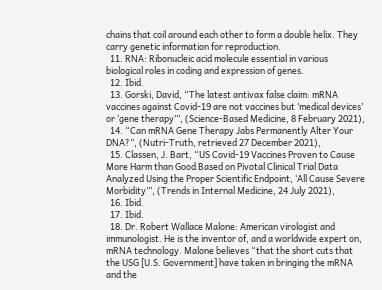chains that coil around each other to form a double helix. They carry genetic information for reproduction.
  11. RNA: Ribonucleic acid molecule essential in various biological roles in coding and expression of genes.
  12. Ibid.
  13. Gorski, David, “The latest antivax false claim: mRNA vaccines against Covid-19 are not vaccines but ‘medical devices’ or ‘gene therapy’”, (Science-Based Medicine, 8 February 2021),
  14. “Can mRNA Gene Therapy Jabs Permanently Alter Your DNA?”, (Nutri-Truth, retrieved 27 December 2021),
  15. Classen, J. Bart, “US Covid-19 Vaccines Proven to Cause More Harm than Good Based on Pivotal Clinical Trial Data Analyzed Using the Proper Scientific Endpoint, ‘All Cause Severe Morbidity’”, (Trends in Internal Medicine, 24 July 2021),
  16. Ibid.
  17. Ibid.
  18. Dr. Robert Wallace Malone: American virologist and immunologist. He is the inventor of, and a worldwide expert on, mRNA technology. Malone believes “that the short cuts that the USG [U.S. Government] have taken in bringing the mRNA and the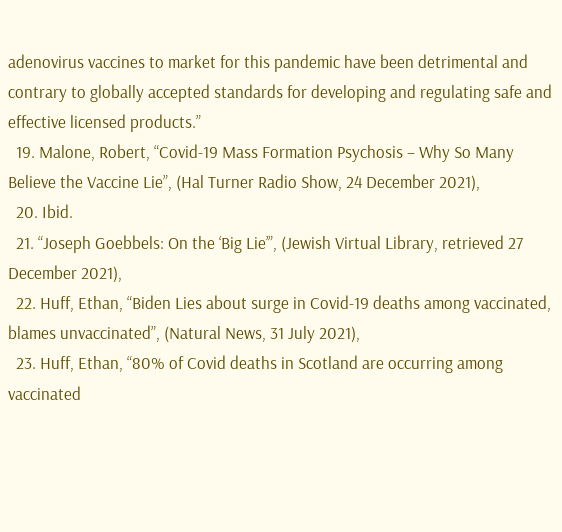adenovirus vaccines to market for this pandemic have been detrimental and contrary to globally accepted standards for developing and regulating safe and effective licensed products.”
  19. Malone, Robert, “Covid-19 Mass Formation Psychosis – Why So Many Believe the Vaccine Lie”, (Hal Turner Radio Show, 24 December 2021),
  20. Ibid.
  21. “Joseph Goebbels: On the ‘Big Lie’”, (Jewish Virtual Library, retrieved 27 December 2021),
  22. Huff, Ethan, “Biden Lies about surge in Covid-19 deaths among vaccinated, blames unvaccinated”, (Natural News, 31 July 2021),
  23. Huff, Ethan, “80% of Covid deaths in Scotland are occurring among vaccinated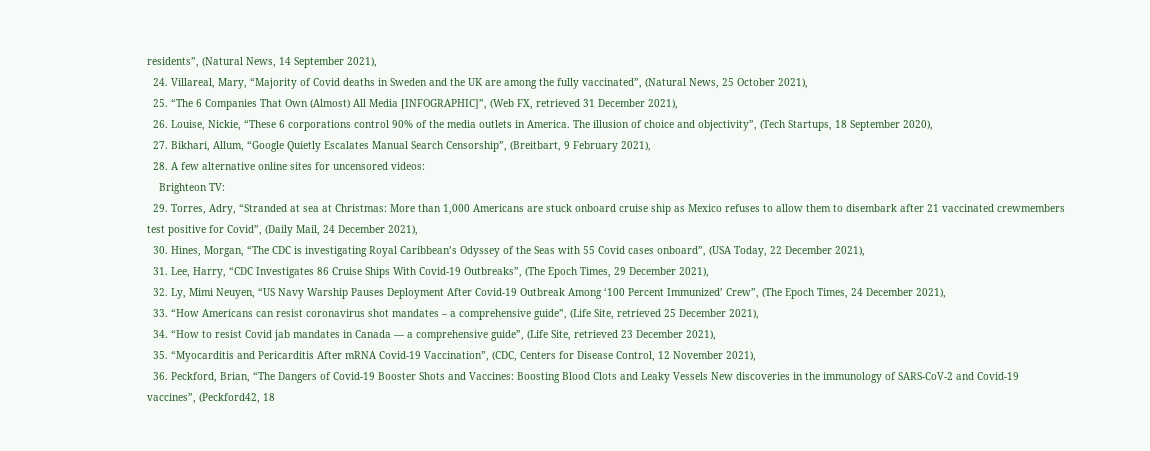residents”, (Natural News, 14 September 2021),
  24. Villareal, Mary, “Majority of Covid deaths in Sweden and the UK are among the fully vaccinated”, (Natural News, 25 October 2021),
  25. “The 6 Companies That Own (Almost) All Media [INFOGRAPHIC]”, (Web FX, retrieved 31 December 2021),
  26. Louise, Nickie, “These 6 corporations control 90% of the media outlets in America. The illusion of choice and objectivity”, (Tech Startups, 18 September 2020),
  27. Bikhari, Allum, “Google Quietly Escalates Manual Search Censorship”, (Breitbart, 9 February 2021),
  28. A few alternative online sites for uncensored videos:
    Brighteon TV:
  29. Torres, Adry, “Stranded at sea at Christmas: More than 1,000 Americans are stuck onboard cruise ship as Mexico refuses to allow them to disembark after 21 vaccinated crewmembers test positive for Covid”, (Daily Mail, 24 December 2021),
  30. Hines, Morgan, “The CDC is investigating Royal Caribbean’s Odyssey of the Seas with 55 Covid cases onboard”, (USA Today, 22 December 2021),
  31. Lee, Harry, “CDC Investigates 86 Cruise Ships With Covid-19 Outbreaks”, (The Epoch Times, 29 December 2021),
  32. Ly, Mimi Neuyen, “US Navy Warship Pauses Deployment After Covid-19 Outbreak Among ‘100 Percent Immunized’ Crew”, (The Epoch Times, 24 December 2021),
  33. “How Americans can resist coronavirus shot mandates – a comprehensive guide”, (Life Site, retrieved 25 December 2021),
  34. “How to resist Covid jab mandates in Canada — a comprehensive guide”, (Life Site, retrieved 23 December 2021),
  35. “Myocarditis and Pericarditis After mRNA Covid-19 Vaccination”, (CDC, Centers for Disease Control, 12 November 2021),
  36. Peckford, Brian, “The Dangers of Covid-19 Booster Shots and Vaccines: Boosting Blood Clots and Leaky Vessels New discoveries in the immunology of SARS-CoV-2 and Covid-19 vaccines”, (Peckford42, 18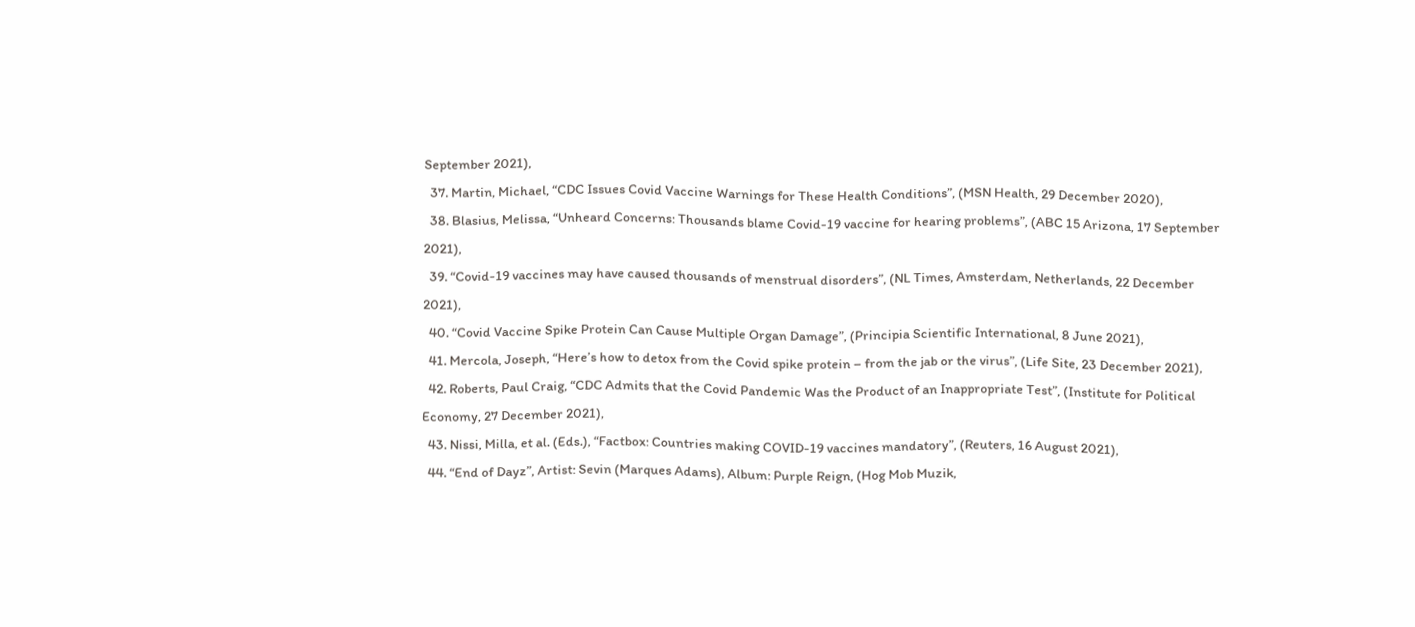September 2021),
  37. Martin, Michael, “CDC Issues Covid Vaccine Warnings for These Health Conditions”, (MSN Health, 29 December 2020),
  38. Blasius, Melissa, “Unheard Concerns: Thousands blame Covid-19 vaccine for hearing problems”, (ABC 15 Arizona, 17 September 2021),
  39. “Covid-19 vaccines may have caused thousands of menstrual disorders”, (NL Times, Amsterdam, Netherlands, 22 December 2021),
  40. “Covid Vaccine Spike Protein Can Cause Multiple Organ Damage”, (Principia Scientific International, 8 June 2021),
  41. Mercola, Joseph, “Here’s how to detox from the Covid spike protein – from the jab or the virus”, (Life Site, 23 December 2021),
  42. Roberts, Paul Craig, “CDC Admits that the Covid Pandemic Was the Product of an Inappropriate Test”, (Institute for Political Economy, 27 December 2021),
  43. Nissi, Milla, et al. (Eds.), “Factbox: Countries making COVID-19 vaccines mandatory”, (Reuters, 16 August 2021),
  44. “End of Dayz”, Artist: Sevin (Marques Adams), Album: Purple Reign, (Hog Mob Muzik,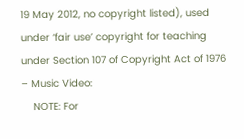19 May 2012, no copyright listed), used under ‘fair use’ copyright for teaching under Section 107 of Copyright Act of 1976 – Music Video:
    NOTE: For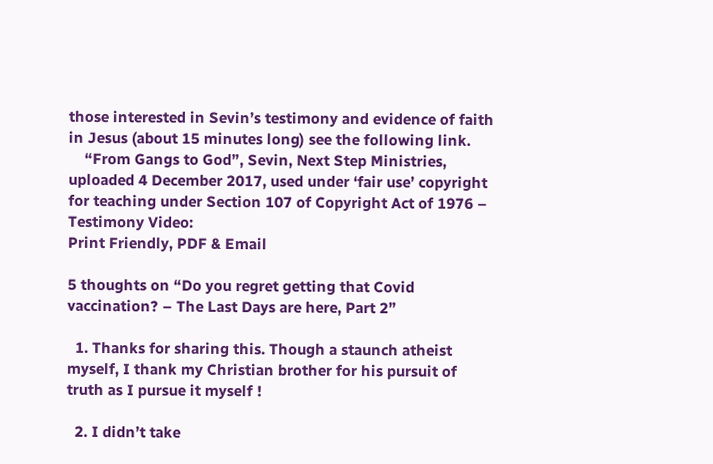those interested in Sevin’s testimony and evidence of faith in Jesus (about 15 minutes long) see the following link.
    “From Gangs to God”, Sevin, Next Step Ministries, uploaded 4 December 2017, used under ‘fair use’ copyright for teaching under Section 107 of Copyright Act of 1976 – Testimony Video:
Print Friendly, PDF & Email

5 thoughts on “Do you regret getting that Covid vaccination? – The Last Days are here, Part 2”

  1. Thanks for sharing this. Though a staunch atheist myself, I thank my Christian brother for his pursuit of truth as I pursue it myself !

  2. I didn’t take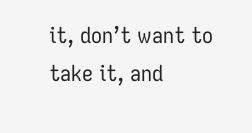it, don’t want to take it, and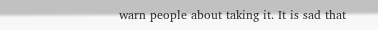warn people about taking it. It is sad that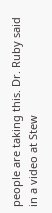people are taking this. Dr. Ruby said in a video at Stew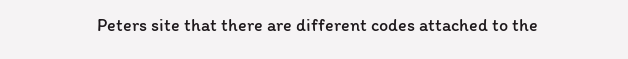Peters site that there are different codes attached to the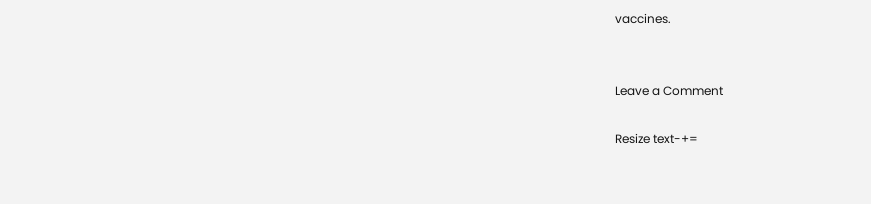vaccines.


Leave a Comment

Resize text-+=